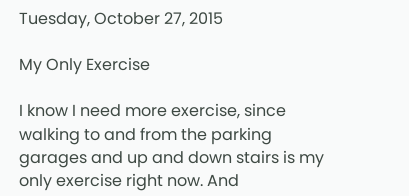Tuesday, October 27, 2015

My Only Exercise

I know I need more exercise, since walking to and from the parking garages and up and down stairs is my only exercise right now. And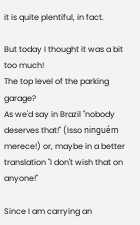it is quite plentiful, in fact.

But today I thought it was a bit too much!
The top level of the parking garage?
As we'd say in Brazil "nobody deserves that!" (Isso ninguém merece!) or, maybe in a better translation "I don't wish that on anyone!"

Since I am carrying an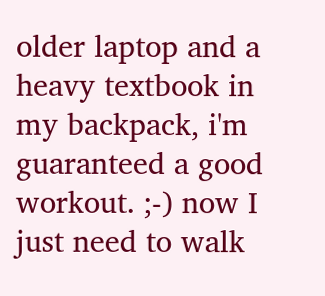older laptop and a heavy textbook in my backpack, i'm guaranteed a good workout. ;-) now I just need to walk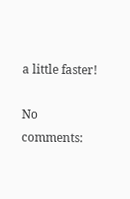a little faster!

No comments: